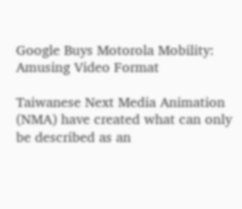Google Buys Motorola Mobility: Amusing Video Format

Taiwanese Next Media Animation (NMA) have created what can only be described as an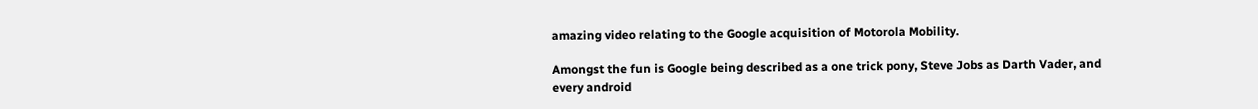amazing video relating to the Google acquisition of Motorola Mobility.

Amongst the fun is Google being described as a one trick pony, Steve Jobs as Darth Vader, and every android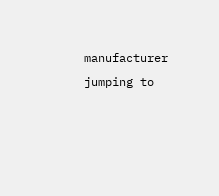manufacturer jumping to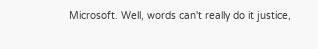Microsoft. Well, words can't really do it justice,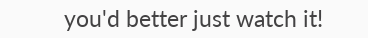you'd better just watch it!